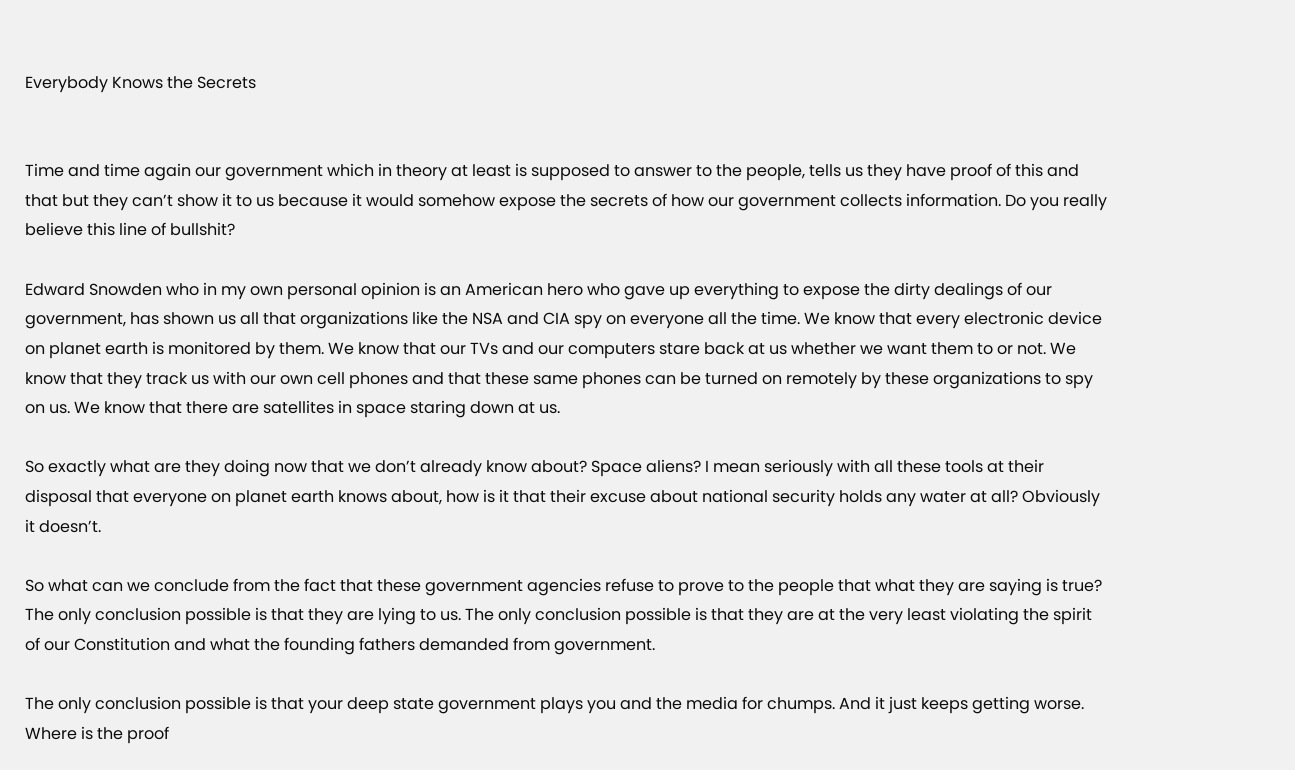Everybody Knows the Secrets


Time and time again our government which in theory at least is supposed to answer to the people, tells us they have proof of this and that but they can’t show it to us because it would somehow expose the secrets of how our government collects information. Do you really believe this line of bullshit?

Edward Snowden who in my own personal opinion is an American hero who gave up everything to expose the dirty dealings of our government, has shown us all that organizations like the NSA and CIA spy on everyone all the time. We know that every electronic device on planet earth is monitored by them. We know that our TVs and our computers stare back at us whether we want them to or not. We know that they track us with our own cell phones and that these same phones can be turned on remotely by these organizations to spy on us. We know that there are satellites in space staring down at us.

So exactly what are they doing now that we don’t already know about? Space aliens? I mean seriously with all these tools at their disposal that everyone on planet earth knows about, how is it that their excuse about national security holds any water at all? Obviously it doesn’t.

So what can we conclude from the fact that these government agencies refuse to prove to the people that what they are saying is true? The only conclusion possible is that they are lying to us. The only conclusion possible is that they are at the very least violating the spirit of our Constitution and what the founding fathers demanded from government.

The only conclusion possible is that your deep state government plays you and the media for chumps. And it just keeps getting worse. Where is the proof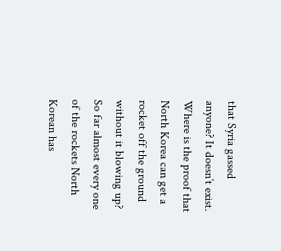that Syria gassed anyone? It doesn’t exist. Where is the proof that North Korea can get a rocket off the ground without it blowing up? So far almost every one of the rockets North Korean has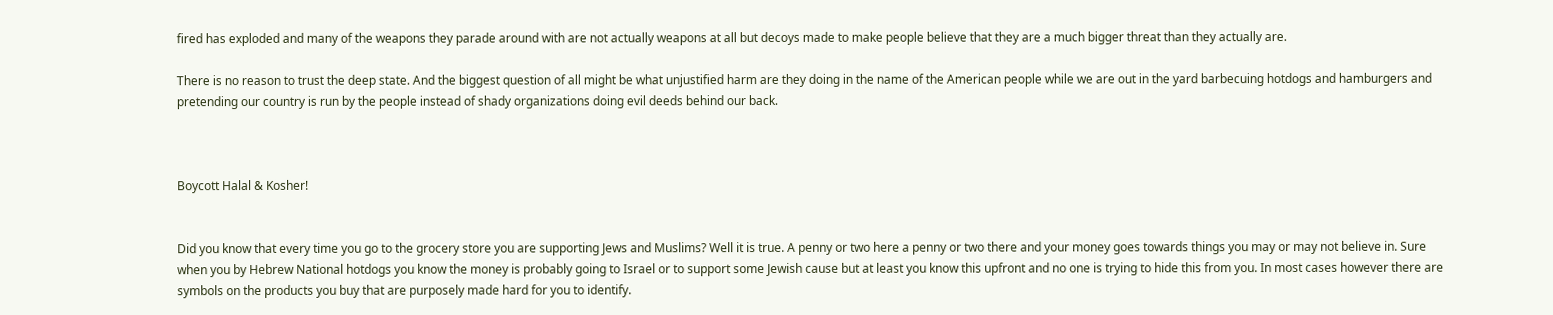fired has exploded and many of the weapons they parade around with are not actually weapons at all but decoys made to make people believe that they are a much bigger threat than they actually are.

There is no reason to trust the deep state. And the biggest question of all might be what unjustified harm are they doing in the name of the American people while we are out in the yard barbecuing hotdogs and hamburgers and pretending our country is run by the people instead of shady organizations doing evil deeds behind our back.



Boycott Halal & Kosher!


Did you know that every time you go to the grocery store you are supporting Jews and Muslims? Well it is true. A penny or two here a penny or two there and your money goes towards things you may or may not believe in. Sure when you by Hebrew National hotdogs you know the money is probably going to Israel or to support some Jewish cause but at least you know this upfront and no one is trying to hide this from you. In most cases however there are symbols on the products you buy that are purposely made hard for you to identify.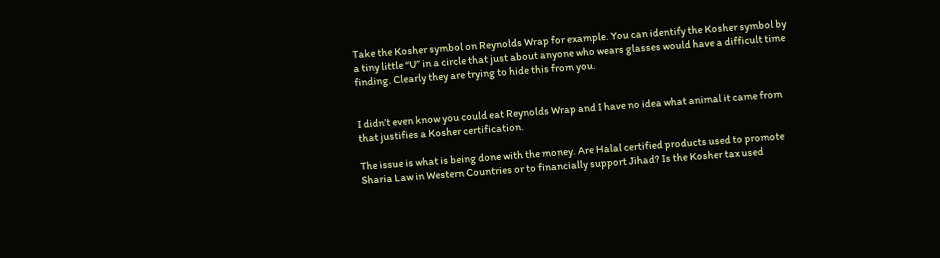Take the Kosher symbol on Reynolds Wrap for example. You can identify the Kosher symbol by a tiny little “U” in a circle that just about anyone who wears glasses would have a difficult time finding. Clearly they are trying to hide this from you.


I didn’t even know you could eat Reynolds Wrap and I have no idea what animal it came from that justifies a Kosher certification.

The issue is what is being done with the money. Are Halal certified products used to promote Sharia Law in Western Countries or to financially support Jihad? Is the Kosher tax used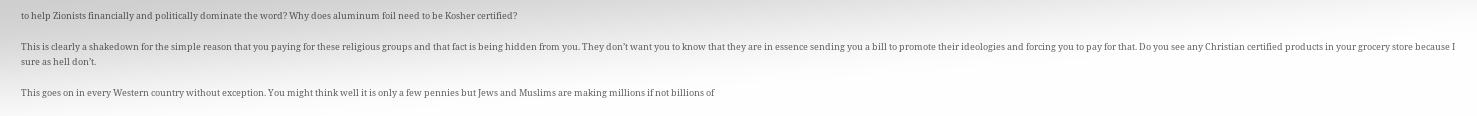to help Zionists financially and politically dominate the word? Why does aluminum foil need to be Kosher certified?

This is clearly a shakedown for the simple reason that you paying for these religious groups and that fact is being hidden from you. They don’t want you to know that they are in essence sending you a bill to promote their ideologies and forcing you to pay for that. Do you see any Christian certified products in your grocery store because I sure as hell don’t.

This goes on in every Western country without exception. You might think well it is only a few pennies but Jews and Muslims are making millions if not billions of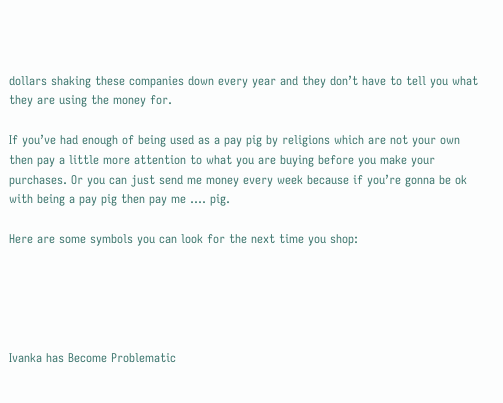dollars shaking these companies down every year and they don’t have to tell you what they are using the money for.

If you’ve had enough of being used as a pay pig by religions which are not your own then pay a little more attention to what you are buying before you make your purchases. Or you can just send me money every week because if you’re gonna be ok with being a pay pig then pay me …. pig.

Here are some symbols you can look for the next time you shop:





Ivanka has Become Problematic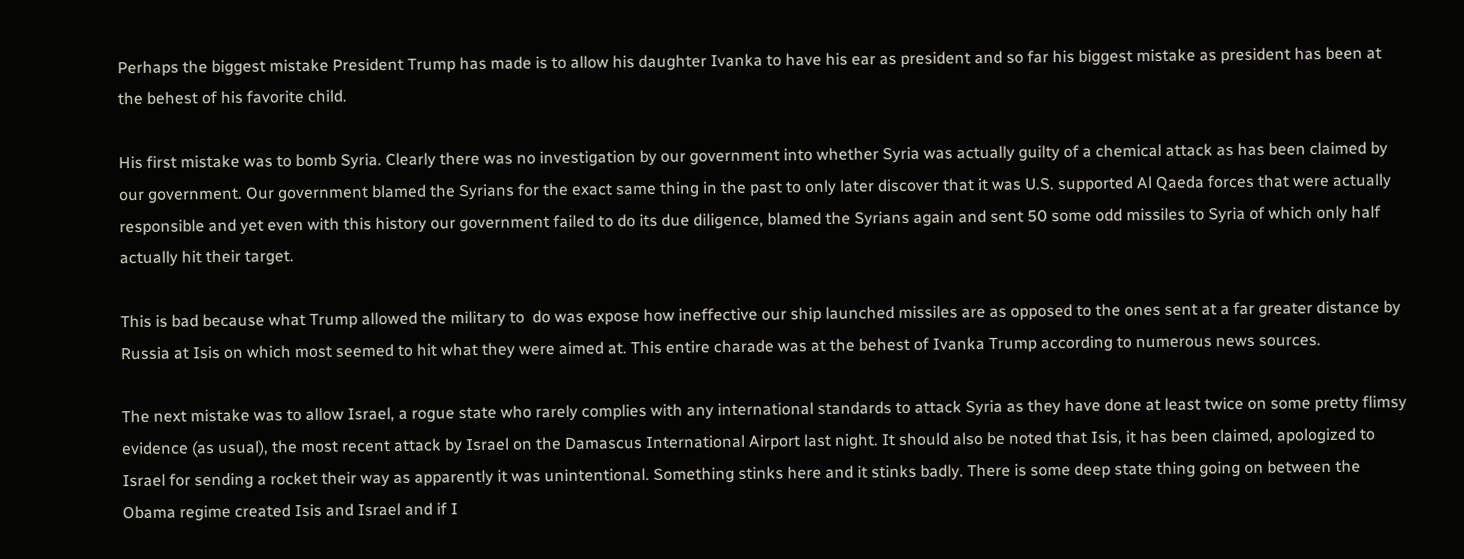Perhaps the biggest mistake President Trump has made is to allow his daughter Ivanka to have his ear as president and so far his biggest mistake as president has been at the behest of his favorite child.

His first mistake was to bomb Syria. Clearly there was no investigation by our government into whether Syria was actually guilty of a chemical attack as has been claimed by our government. Our government blamed the Syrians for the exact same thing in the past to only later discover that it was U.S. supported Al Qaeda forces that were actually responsible and yet even with this history our government failed to do its due diligence, blamed the Syrians again and sent 50 some odd missiles to Syria of which only half actually hit their target.

This is bad because what Trump allowed the military to  do was expose how ineffective our ship launched missiles are as opposed to the ones sent at a far greater distance by Russia at Isis on which most seemed to hit what they were aimed at. This entire charade was at the behest of Ivanka Trump according to numerous news sources.

The next mistake was to allow Israel, a rogue state who rarely complies with any international standards to attack Syria as they have done at least twice on some pretty flimsy evidence (as usual), the most recent attack by Israel on the Damascus International Airport last night. It should also be noted that Isis, it has been claimed, apologized to Israel for sending a rocket their way as apparently it was unintentional. Something stinks here and it stinks badly. There is some deep state thing going on between the Obama regime created Isis and Israel and if I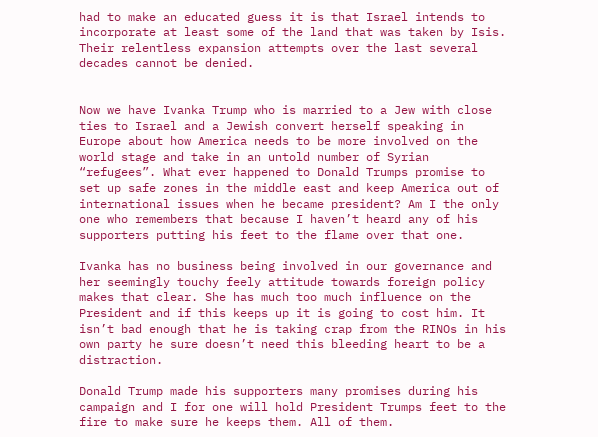had to make an educated guess it is that Israel intends to incorporate at least some of the land that was taken by Isis. Their relentless expansion attempts over the last several decades cannot be denied.


Now we have Ivanka Trump who is married to a Jew with close ties to Israel and a Jewish convert herself speaking in Europe about how America needs to be more involved on the world stage and take in an untold number of Syrian “refugees”. What ever happened to Donald Trumps promise to set up safe zones in the middle east and keep America out of international issues when he became president? Am I the only one who remembers that because I haven’t heard any of his supporters putting his feet to the flame over that one.

Ivanka has no business being involved in our governance and her seemingly touchy feely attitude towards foreign policy makes that clear. She has much too much influence on the President and if this keeps up it is going to cost him. It isn’t bad enough that he is taking crap from the RINOs in his own party he sure doesn’t need this bleeding heart to be a distraction.

Donald Trump made his supporters many promises during his campaign and I for one will hold President Trumps feet to the fire to make sure he keeps them. All of them.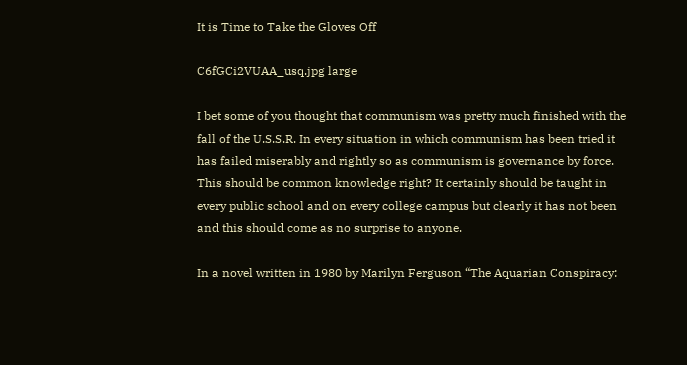It is Time to Take the Gloves Off

C6fGCi2VUAA_usq.jpg large

I bet some of you thought that communism was pretty much finished with the fall of the U.S.S.R. In every situation in which communism has been tried it has failed miserably and rightly so as communism is governance by force. This should be common knowledge right? It certainly should be taught in every public school and on every college campus but clearly it has not been and this should come as no surprise to anyone.

In a novel written in 1980 by Marilyn Ferguson “The Aquarian Conspiracy: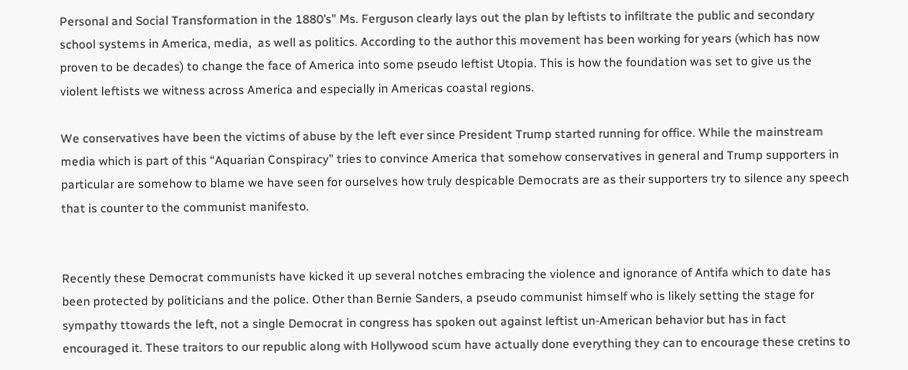Personal and Social Transformation in the 1880’s” Ms. Ferguson clearly lays out the plan by leftists to infiltrate the public and secondary school systems in America, media,  as well as politics. According to the author this movement has been working for years (which has now proven to be decades) to change the face of America into some pseudo leftist Utopia. This is how the foundation was set to give us the violent leftists we witness across America and especially in Americas coastal regions.

We conservatives have been the victims of abuse by the left ever since President Trump started running for office. While the mainstream media which is part of this “Aquarian Conspiracy” tries to convince America that somehow conservatives in general and Trump supporters in particular are somehow to blame we have seen for ourselves how truly despicable Democrats are as their supporters try to silence any speech that is counter to the communist manifesto.


Recently these Democrat communists have kicked it up several notches embracing the violence and ignorance of Antifa which to date has been protected by politicians and the police. Other than Bernie Sanders, a pseudo communist himself who is likely setting the stage for sympathy ttowards the left, not a single Democrat in congress has spoken out against leftist un-American behavior but has in fact encouraged it. These traitors to our republic along with Hollywood scum have actually done everything they can to encourage these cretins to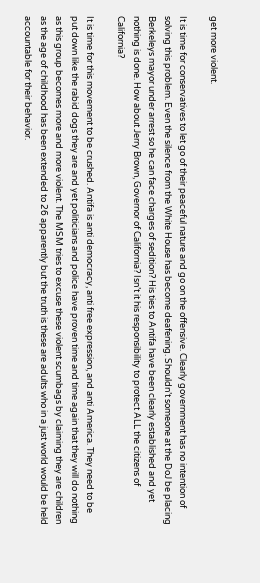get more violent.

It is time for conservatives to let go of their peaceful nature and go on the offensive. Clearly government has no intention of solving this problem. Even the silence from the White House has become deafening. Shouldn’t someone at the DoJ be placing Berkeleys mayor under arrest so he can face charges of sedition? His ties to Antifa have been clearly established and yet nothing is done. How about Jerry Brown, Governor of California? Isn’t it his responsibility to protect ALL the citizens of California?

It is time for this movement to be crushed. Antifa is anti democracy, anti free expression, and anti America. They need to be put down like the rabid dogs they are and yet politicians and police have proven time and time again that they will do nothing as this group becomes more and more violent. The MSM tries to excuse these violent scumbags by claiming they are children as the age of childhood has been extended to 26 apparently but the truth is these are adults who in a just world would be held accountable for their behavior.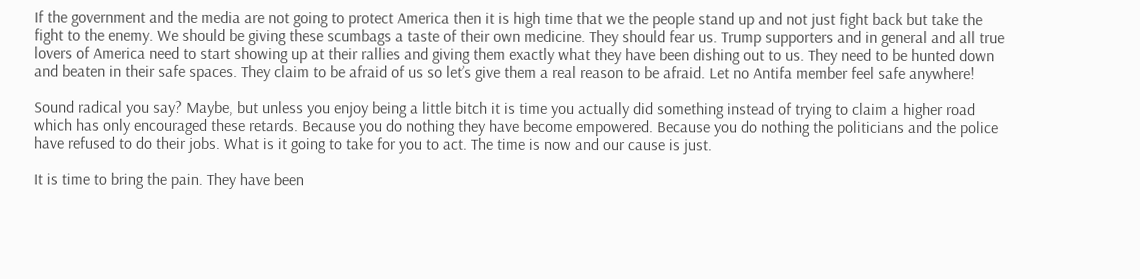If the government and the media are not going to protect America then it is high time that we the people stand up and not just fight back but take the fight to the enemy. We should be giving these scumbags a taste of their own medicine. They should fear us. Trump supporters and in general and all true lovers of America need to start showing up at their rallies and giving them exactly what they have been dishing out to us. They need to be hunted down and beaten in their safe spaces. They claim to be afraid of us so let’s give them a real reason to be afraid. Let no Antifa member feel safe anywhere!

Sound radical you say? Maybe, but unless you enjoy being a little bitch it is time you actually did something instead of trying to claim a higher road which has only encouraged these retards. Because you do nothing they have become empowered. Because you do nothing the politicians and the police have refused to do their jobs. What is it going to take for you to act. The time is now and our cause is just.

It is time to bring the pain. They have been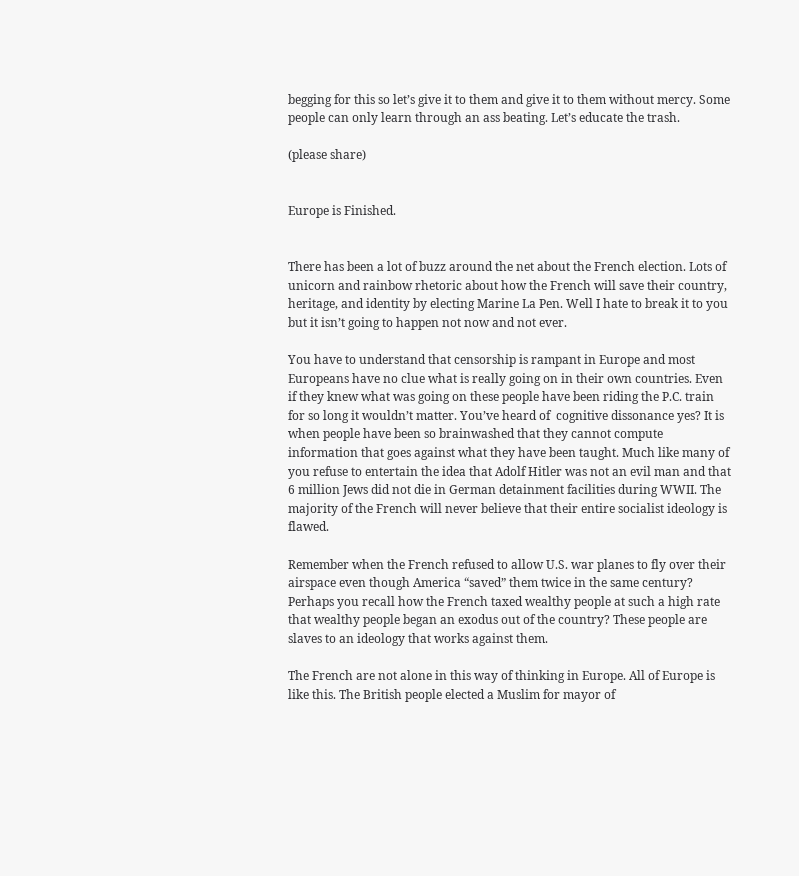begging for this so let’s give it to them and give it to them without mercy. Some people can only learn through an ass beating. Let’s educate the trash.

(please share)


Europe is Finished.


There has been a lot of buzz around the net about the French election. Lots of unicorn and rainbow rhetoric about how the French will save their country, heritage, and identity by electing Marine La Pen. Well I hate to break it to you but it isn’t going to happen not now and not ever.

You have to understand that censorship is rampant in Europe and most Europeans have no clue what is really going on in their own countries. Even if they knew what was going on these people have been riding the P.C. train for so long it wouldn’t matter. You’ve heard of  cognitive dissonance yes? It is when people have been so brainwashed that they cannot compute information that goes against what they have been taught. Much like many of you refuse to entertain the idea that Adolf Hitler was not an evil man and that 6 million Jews did not die in German detainment facilities during WWII. The majority of the French will never believe that their entire socialist ideology is flawed.

Remember when the French refused to allow U.S. war planes to fly over their airspace even though America “saved” them twice in the same century? Perhaps you recall how the French taxed wealthy people at such a high rate that wealthy people began an exodus out of the country? These people are slaves to an ideology that works against them.

The French are not alone in this way of thinking in Europe. All of Europe is like this. The British people elected a Muslim for mayor of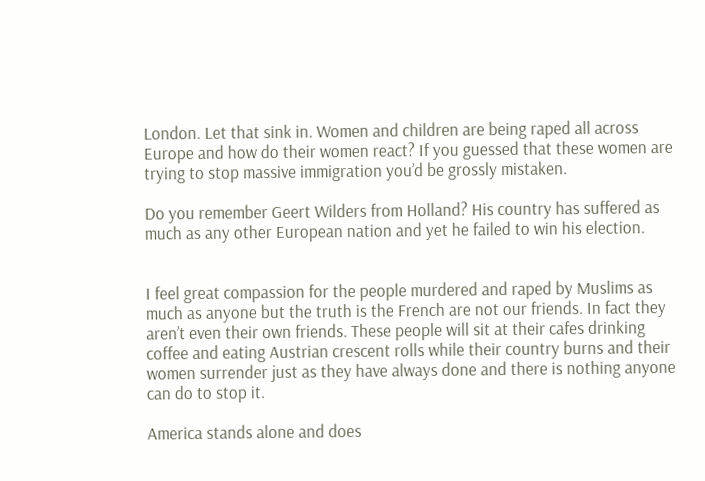London. Let that sink in. Women and children are being raped all across Europe and how do their women react? If you guessed that these women are trying to stop massive immigration you’d be grossly mistaken.

Do you remember Geert Wilders from Holland? His country has suffered as much as any other European nation and yet he failed to win his election.


I feel great compassion for the people murdered and raped by Muslims as much as anyone but the truth is the French are not our friends. In fact they aren’t even their own friends. These people will sit at their cafes drinking coffee and eating Austrian crescent rolls while their country burns and their women surrender just as they have always done and there is nothing anyone can do to stop it.

America stands alone and does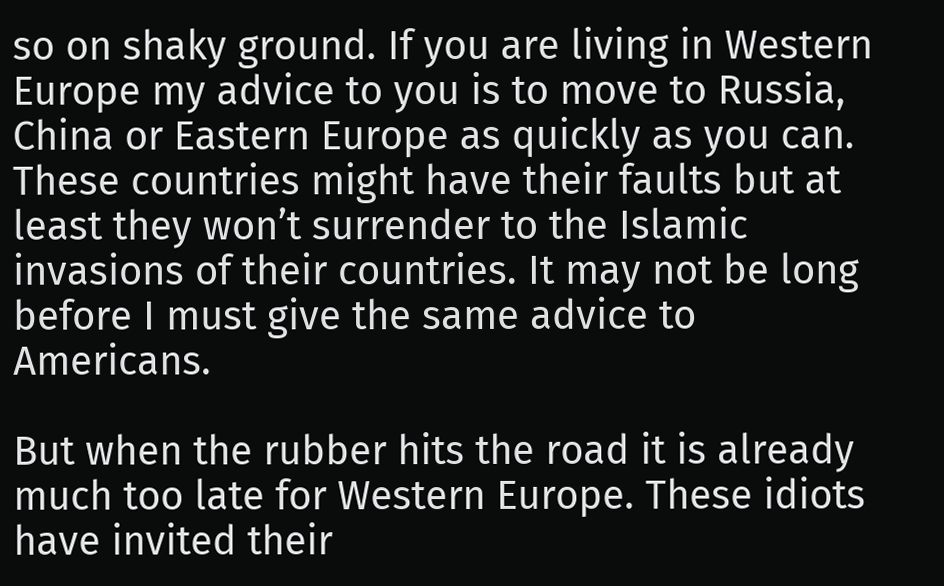so on shaky ground. If you are living in Western Europe my advice to you is to move to Russia, China or Eastern Europe as quickly as you can. These countries might have their faults but at least they won’t surrender to the Islamic invasions of their countries. It may not be long before I must give the same advice to Americans.

But when the rubber hits the road it is already much too late for Western Europe. These idiots have invited their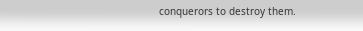conquerors to destroy them.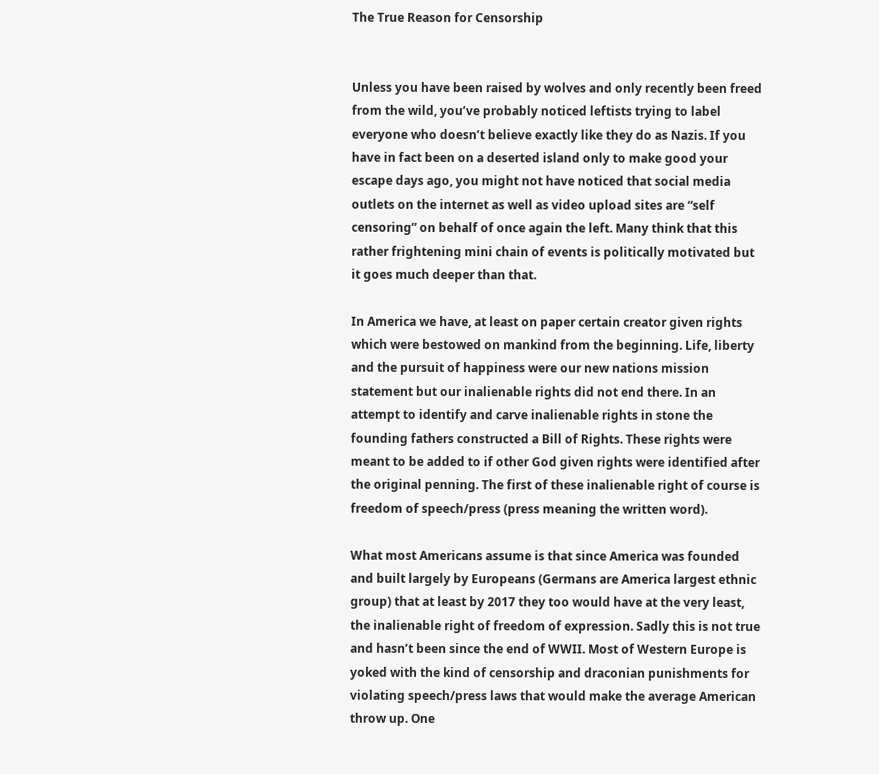The True Reason for Censorship


Unless you have been raised by wolves and only recently been freed from the wild, you’ve probably noticed leftists trying to label everyone who doesn’t believe exactly like they do as Nazis. If you have in fact been on a deserted island only to make good your escape days ago, you might not have noticed that social media outlets on the internet as well as video upload sites are “self censoring” on behalf of once again the left. Many think that this rather frightening mini chain of events is politically motivated but it goes much deeper than that.

In America we have, at least on paper certain creator given rights which were bestowed on mankind from the beginning. Life, liberty and the pursuit of happiness were our new nations mission statement but our inalienable rights did not end there. In an attempt to identify and carve inalienable rights in stone the founding fathers constructed a Bill of Rights. These rights were meant to be added to if other God given rights were identified after the original penning. The first of these inalienable right of course is freedom of speech/press (press meaning the written word).

What most Americans assume is that since America was founded and built largely by Europeans (Germans are America largest ethnic group) that at least by 2017 they too would have at the very least, the inalienable right of freedom of expression. Sadly this is not true and hasn’t been since the end of WWII. Most of Western Europe is yoked with the kind of censorship and draconian punishments for violating speech/press laws that would make the average American throw up. One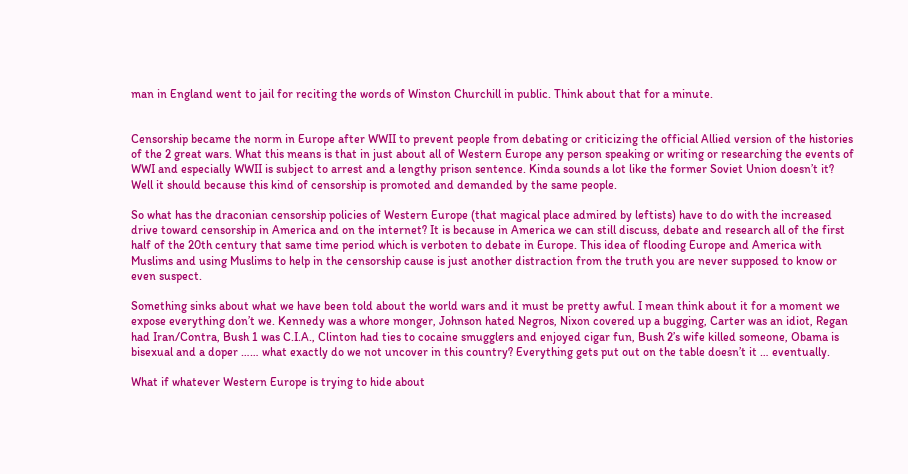man in England went to jail for reciting the words of Winston Churchill in public. Think about that for a minute.


Censorship became the norm in Europe after WWII to prevent people from debating or criticizing the official Allied version of the histories of the 2 great wars. What this means is that in just about all of Western Europe any person speaking or writing or researching the events of WWI and especially WWII is subject to arrest and a lengthy prison sentence. Kinda sounds a lot like the former Soviet Union doesn’t it? Well it should because this kind of censorship is promoted and demanded by the same people.

So what has the draconian censorship policies of Western Europe (that magical place admired by leftists) have to do with the increased drive toward censorship in America and on the internet? It is because in America we can still discuss, debate and research all of the first half of the 20th century that same time period which is verboten to debate in Europe. This idea of flooding Europe and America with Muslims and using Muslims to help in the censorship cause is just another distraction from the truth you are never supposed to know or even suspect.

Something sinks about what we have been told about the world wars and it must be pretty awful. I mean think about it for a moment we expose everything don’t we. Kennedy was a whore monger, Johnson hated Negros, Nixon covered up a bugging, Carter was an idiot, Regan had Iran/Contra, Bush 1 was C.I.A., Clinton had ties to cocaine smugglers and enjoyed cigar fun, Bush 2’s wife killed someone, Obama is bisexual and a doper …… what exactly do we not uncover in this country? Everything gets put out on the table doesn’t it … eventually.

What if whatever Western Europe is trying to hide about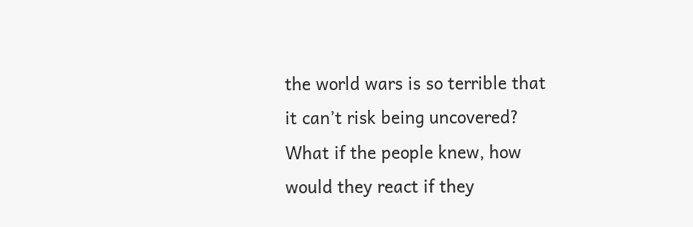the world wars is so terrible that it can’t risk being uncovered? What if the people knew, how would they react if they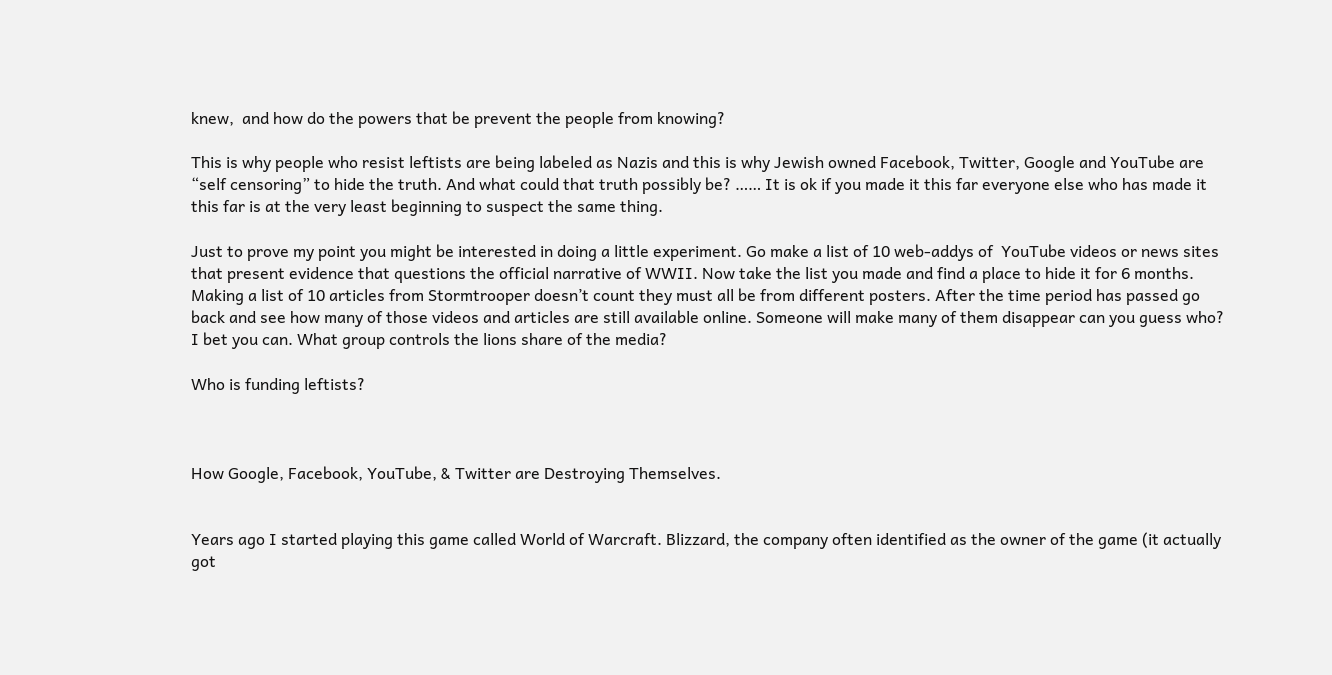knew,  and how do the powers that be prevent the people from knowing?

This is why people who resist leftists are being labeled as Nazis and this is why Jewish owned Facebook, Twitter, Google and YouTube are “self censoring” to hide the truth. And what could that truth possibly be? …… It is ok if you made it this far everyone else who has made it this far is at the very least beginning to suspect the same thing.

Just to prove my point you might be interested in doing a little experiment. Go make a list of 10 web-addys of  YouTube videos or news sites that present evidence that questions the official narrative of WWII. Now take the list you made and find a place to hide it for 6 months. Making a list of 10 articles from Stormtrooper doesn’t count they must all be from different posters. After the time period has passed go back and see how many of those videos and articles are still available online. Someone will make many of them disappear can you guess who? I bet you can. What group controls the lions share of the media?

Who is funding leftists?



How Google, Facebook, YouTube, & Twitter are Destroying Themselves.


Years ago I started playing this game called World of Warcraft. Blizzard, the company often identified as the owner of the game (it actually got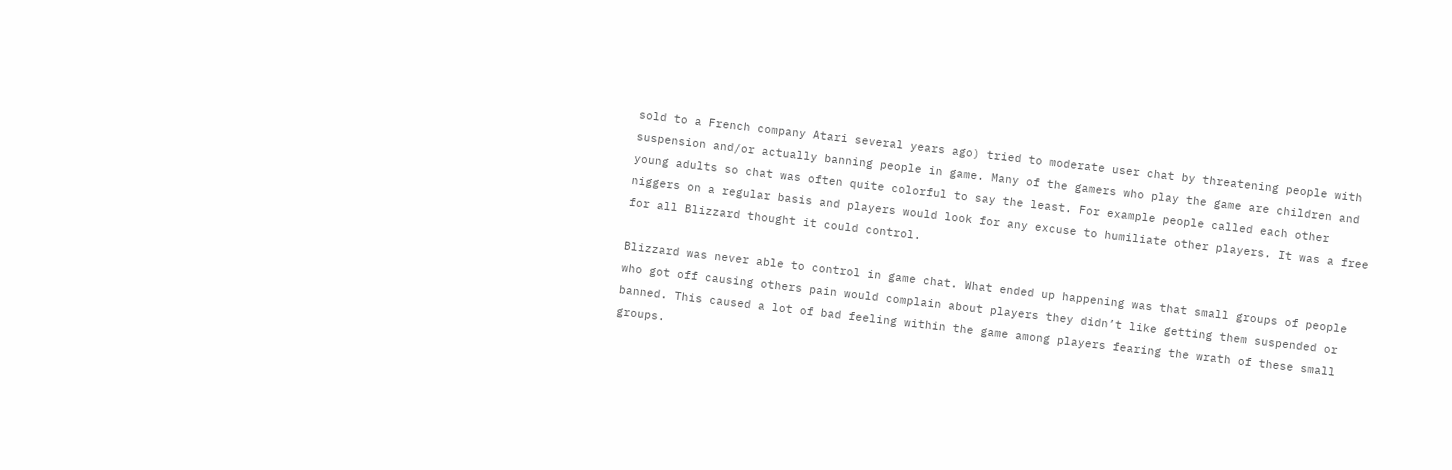sold to a French company Atari several years ago) tried to moderate user chat by threatening people with suspension and/or actually banning people in game. Many of the gamers who play the game are children and young adults so chat was often quite colorful to say the least. For example people called each other niggers on a regular basis and players would look for any excuse to humiliate other players. It was a free for all Blizzard thought it could control.

Blizzard was never able to control in game chat. What ended up happening was that small groups of people who got off causing others pain would complain about players they didn’t like getting them suspended or banned. This caused a lot of bad feeling within the game among players fearing the wrath of these small groups.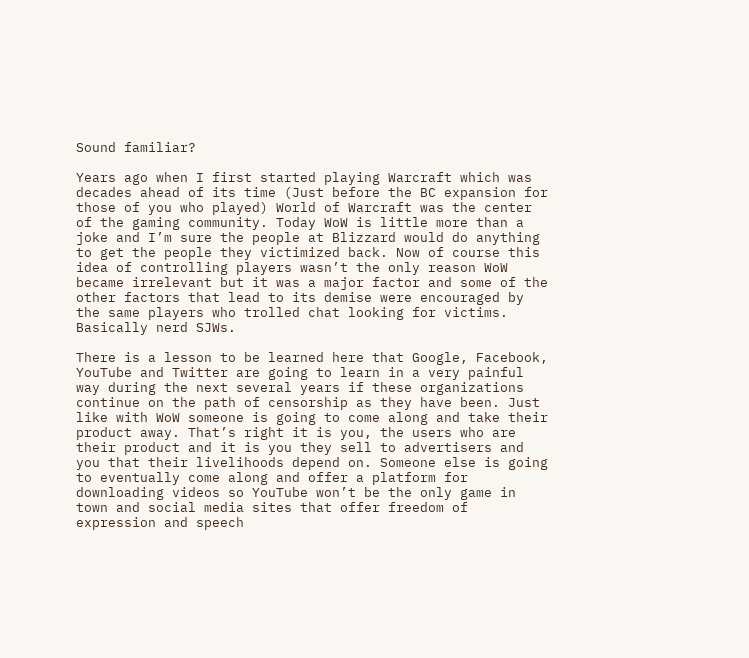Sound familiar?

Years ago when I first started playing Warcraft which was decades ahead of its time (Just before the BC expansion for those of you who played) World of Warcraft was the center of the gaming community. Today WoW is little more than a joke and I’m sure the people at Blizzard would do anything to get the people they victimized back. Now of course this idea of controlling players wasn’t the only reason WoW became irrelevant but it was a major factor and some of the other factors that lead to its demise were encouraged by the same players who trolled chat looking for victims. Basically nerd SJWs.

There is a lesson to be learned here that Google, Facebook, YouTube and Twitter are going to learn in a very painful way during the next several years if these organizations continue on the path of censorship as they have been. Just like with WoW someone is going to come along and take their product away. That’s right it is you, the users who are their product and it is you they sell to advertisers and you that their livelihoods depend on. Someone else is going to eventually come along and offer a platform for downloading videos so YouTube won’t be the only game in town and social media sites that offer freedom of expression and speech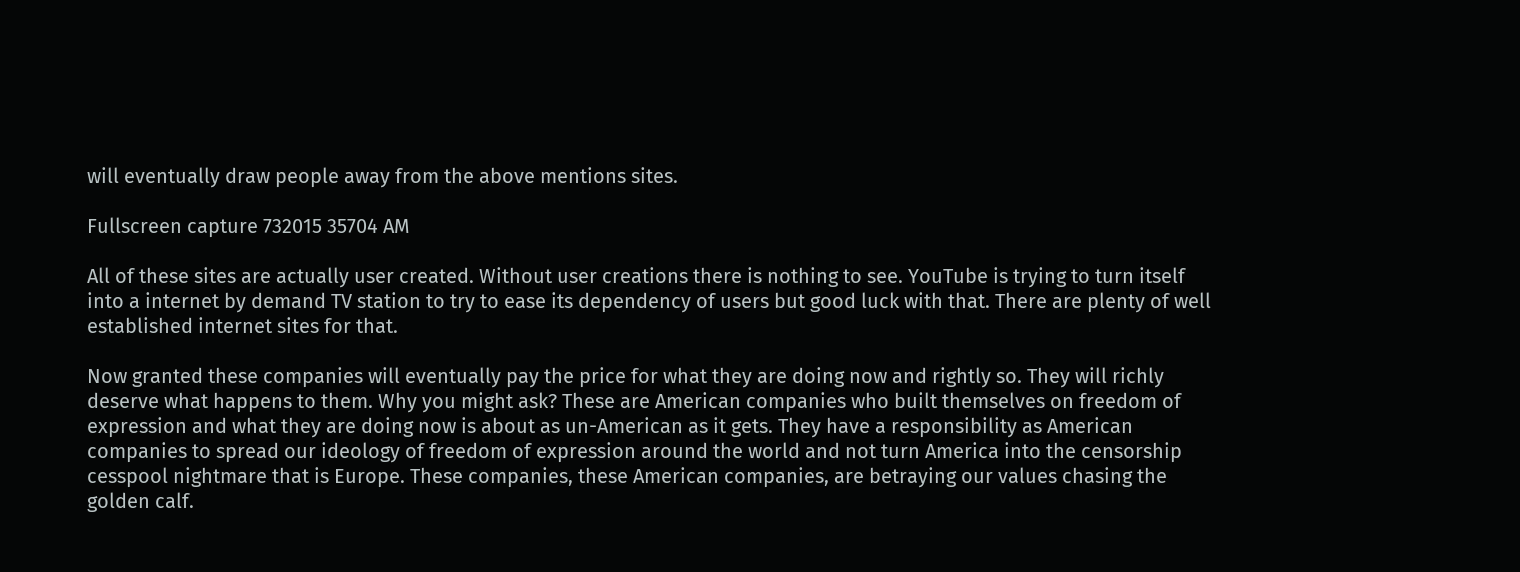will eventually draw people away from the above mentions sites.

Fullscreen capture 732015 35704 AM

All of these sites are actually user created. Without user creations there is nothing to see. YouTube is trying to turn itself into a internet by demand TV station to try to ease its dependency of users but good luck with that. There are plenty of well established internet sites for that.

Now granted these companies will eventually pay the price for what they are doing now and rightly so. They will richly deserve what happens to them. Why you might ask? These are American companies who built themselves on freedom of expression and what they are doing now is about as un-American as it gets. They have a responsibility as American companies to spread our ideology of freedom of expression around the world and not turn America into the censorship cesspool nightmare that is Europe. These companies, these American companies, are betraying our values chasing the golden calf.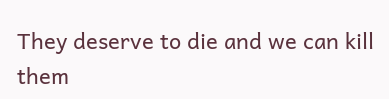They deserve to die and we can kill them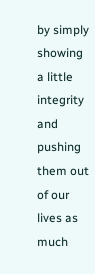by simply showing a little integrity and pushing them out of our lives as much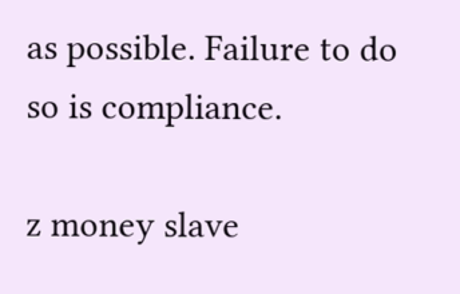as possible. Failure to do so is compliance.

z money slave